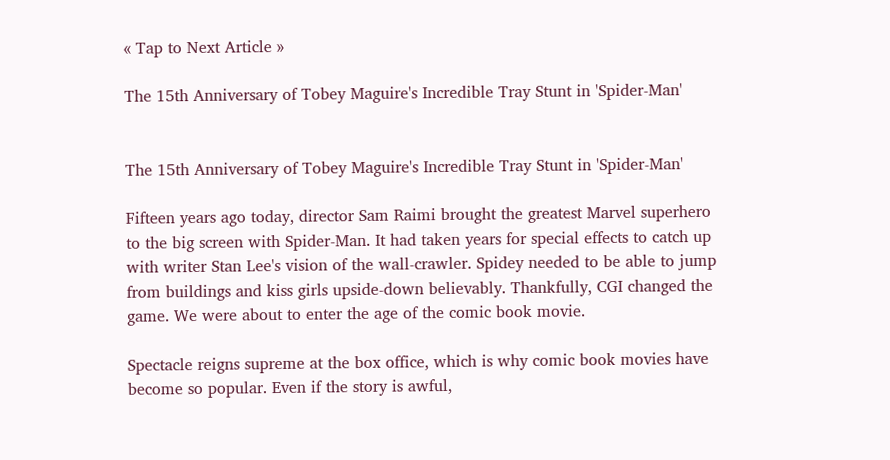« Tap to Next Article »

The 15th Anniversary of Tobey Maguire's Incredible Tray Stunt in 'Spider-Man'


The 15th Anniversary of Tobey Maguire's Incredible Tray Stunt in 'Spider-Man'

Fifteen years ago today, director Sam Raimi brought the greatest Marvel superhero to the big screen with Spider-Man. It had taken years for special effects to catch up with writer Stan Lee's vision of the wall-crawler. Spidey needed to be able to jump from buildings and kiss girls upside-down believably. Thankfully, CGI changed the game. We were about to enter the age of the comic book movie.

Spectacle reigns supreme at the box office, which is why comic book movies have become so popular. Even if the story is awful,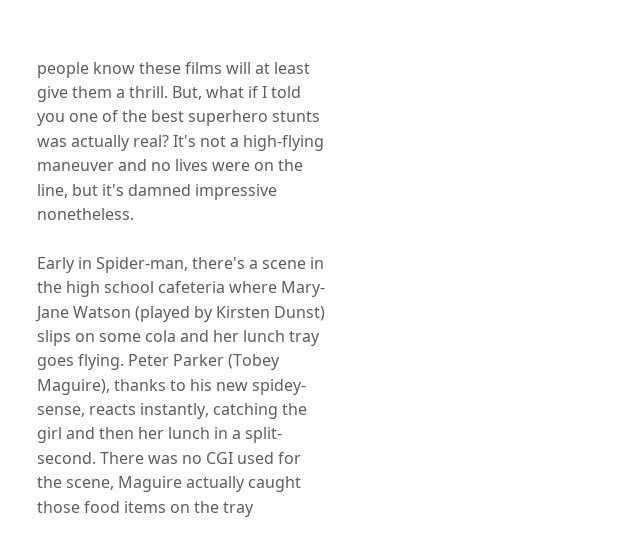people know these films will at least give them a thrill. But, what if I told you one of the best superhero stunts was actually real? It's not a high-flying maneuver and no lives were on the line, but it's damned impressive nonetheless.

Early in Spider-man, there's a scene in the high school cafeteria where Mary-Jane Watson (played by Kirsten Dunst) slips on some cola and her lunch tray goes flying. Peter Parker (Tobey Maguire), thanks to his new spidey-sense, reacts instantly, catching the girl and then her lunch in a split-second. There was no CGI used for the scene, Maguire actually caught those food items on the tray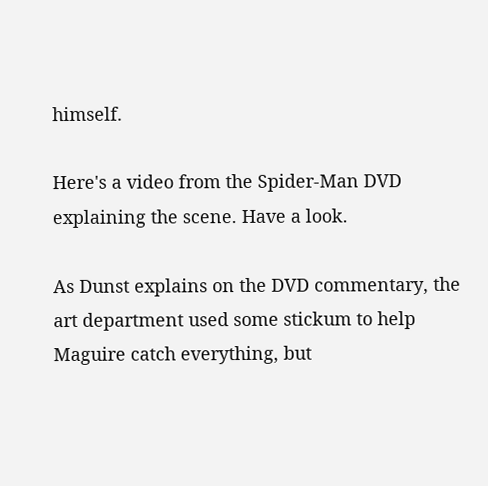himself.

Here's a video from the Spider-Man DVD explaining the scene. Have a look.

As Dunst explains on the DVD commentary, the art department used some stickum to help Maguire catch everything, but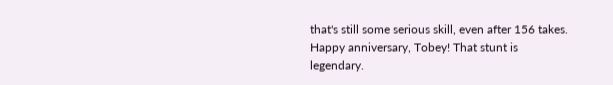that's still some serious skill, even after 156 takes. Happy anniversary, Tobey! That stunt is legendary.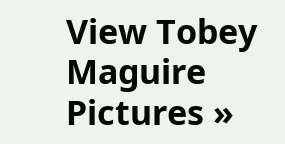View Tobey Maguire Pictures »